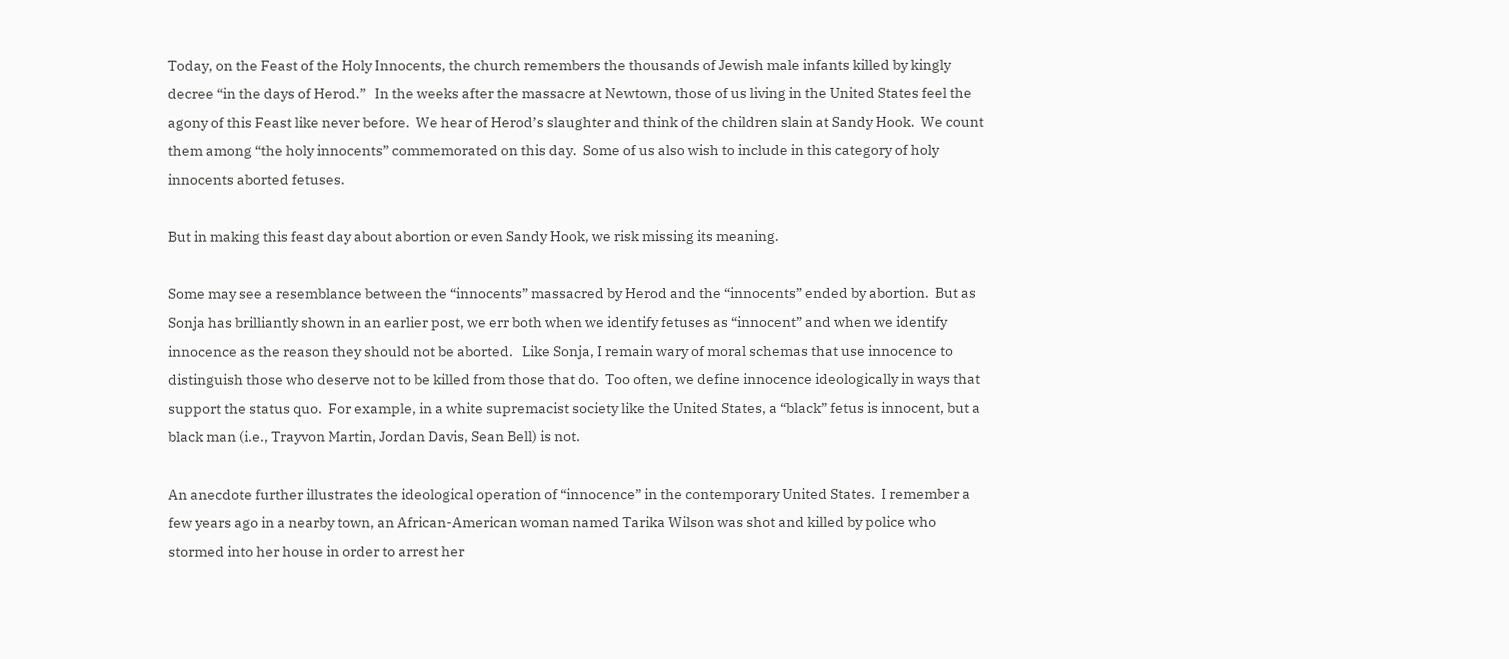Today, on the Feast of the Holy Innocents, the church remembers the thousands of Jewish male infants killed by kingly decree “in the days of Herod.”   In the weeks after the massacre at Newtown, those of us living in the United States feel the agony of this Feast like never before.  We hear of Herod’s slaughter and think of the children slain at Sandy Hook.  We count them among “the holy innocents” commemorated on this day.  Some of us also wish to include in this category of holy innocents aborted fetuses.

But in making this feast day about abortion or even Sandy Hook, we risk missing its meaning.

Some may see a resemblance between the “innocents” massacred by Herod and the “innocents” ended by abortion.  But as Sonja has brilliantly shown in an earlier post, we err both when we identify fetuses as “innocent” and when we identify innocence as the reason they should not be aborted.   Like Sonja, I remain wary of moral schemas that use innocence to distinguish those who deserve not to be killed from those that do.  Too often, we define innocence ideologically in ways that support the status quo.  For example, in a white supremacist society like the United States, a “black” fetus is innocent, but a black man (i.e., Trayvon Martin, Jordan Davis, Sean Bell) is not.

An anecdote further illustrates the ideological operation of “innocence” in the contemporary United States.  I remember a few years ago in a nearby town, an African-American woman named Tarika Wilson was shot and killed by police who stormed into her house in order to arrest her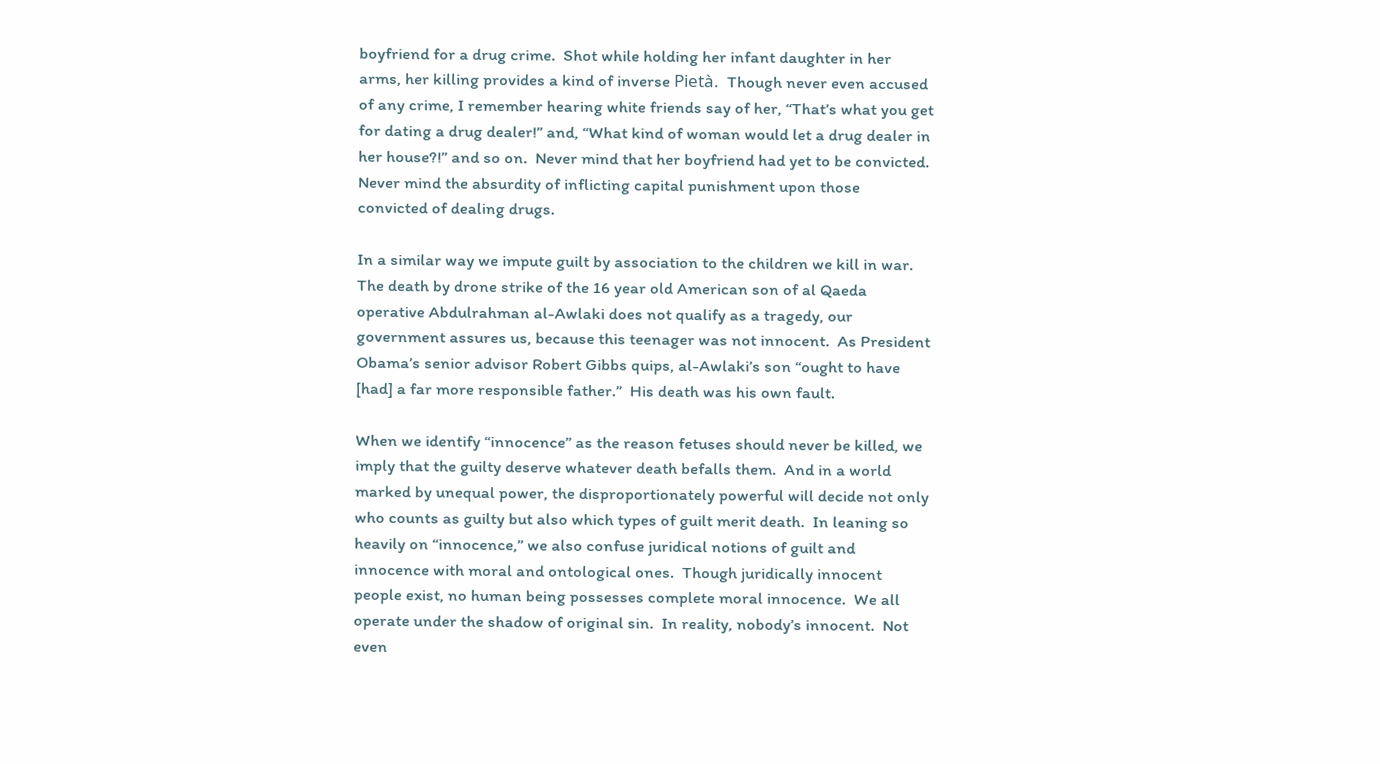boyfriend for a drug crime.  Shot while holding her infant daughter in her arms, her killing provides a kind of inverse Pietà.  Though never even accused of any crime, I remember hearing white friends say of her, “That’s what you get for dating a drug dealer!” and, “What kind of woman would let a drug dealer in her house?!” and so on.  Never mind that her boyfriend had yet to be convicted.  Never mind the absurdity of inflicting capital punishment upon those convicted of dealing drugs.

In a similar way we impute guilt by association to the children we kill in war.  The death by drone strike of the 16 year old American son of al Qaeda operative Abdulrahman al-Awlaki does not qualify as a tragedy, our government assures us, because this teenager was not innocent.  As President Obama’s senior advisor Robert Gibbs quips, al-Awlaki’s son “ought to have [had] a far more responsible father.”  His death was his own fault.

When we identify “innocence” as the reason fetuses should never be killed, we imply that the guilty deserve whatever death befalls them.  And in a world marked by unequal power, the disproportionately powerful will decide not only who counts as guilty but also which types of guilt merit death.  In leaning so heavily on “innocence,” we also confuse juridical notions of guilt and innocence with moral and ontological ones.  Though juridically innocent people exist, no human being possesses complete moral innocence.  We all operate under the shadow of original sin.  In reality, nobody’s innocent.  Not even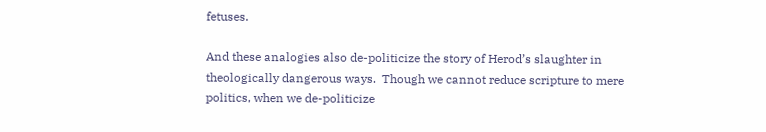fetuses.

And these analogies also de-politicize the story of Herod’s slaughter in theologically dangerous ways.  Though we cannot reduce scripture to mere politics, when we de-politicize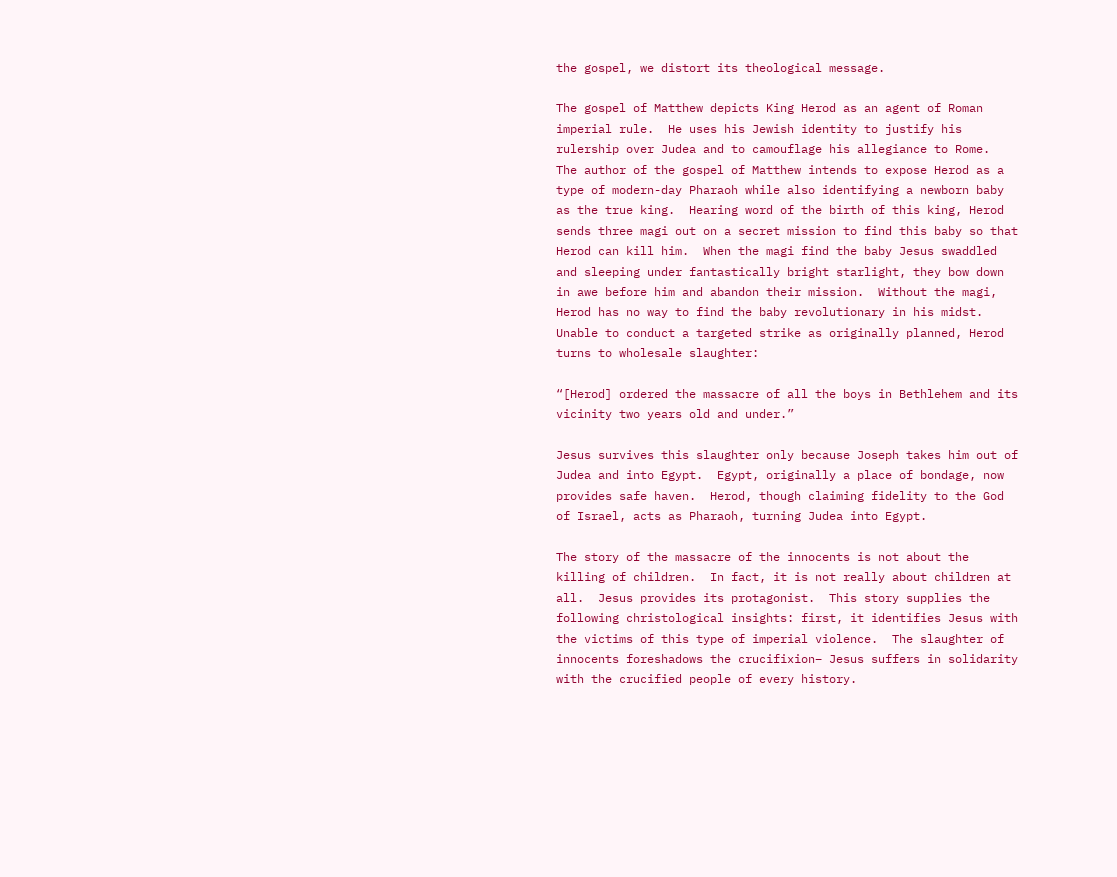the gospel, we distort its theological message.

The gospel of Matthew depicts King Herod as an agent of Roman imperial rule.  He uses his Jewish identity to justify his rulership over Judea and to camouflage his allegiance to Rome.  The author of the gospel of Matthew intends to expose Herod as a type of modern-day Pharaoh while also identifying a newborn baby as the true king.  Hearing word of the birth of this king, Herod sends three magi out on a secret mission to find this baby so that Herod can kill him.  When the magi find the baby Jesus swaddled and sleeping under fantastically bright starlight, they bow down in awe before him and abandon their mission.  Without the magi, Herod has no way to find the baby revolutionary in his midst.  Unable to conduct a targeted strike as originally planned, Herod turns to wholesale slaughter:

“[Herod] ordered the massacre of all the boys in Bethlehem and its vicinity two years old and under.”

Jesus survives this slaughter only because Joseph takes him out of Judea and into Egypt.  Egypt, originally a place of bondage, now provides safe haven.  Herod, though claiming fidelity to the God of Israel, acts as Pharaoh, turning Judea into Egypt.

The story of the massacre of the innocents is not about the killing of children.  In fact, it is not really about children at all.  Jesus provides its protagonist.  This story supplies the following christological insights: first, it identifies Jesus with the victims of this type of imperial violence.  The slaughter of innocents foreshadows the crucifixion– Jesus suffers in solidarity with the crucified people of every history.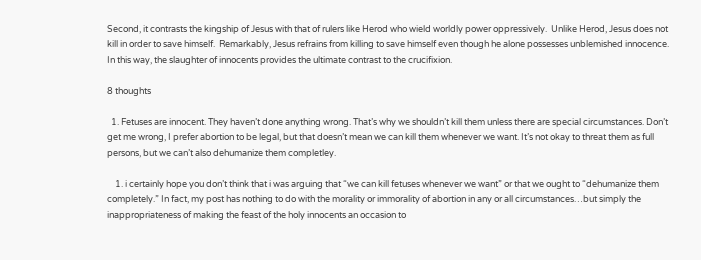Second, it contrasts the kingship of Jesus with that of rulers like Herod who wield worldly power oppressively.  Unlike Herod, Jesus does not kill in order to save himself.  Remarkably, Jesus refrains from killing to save himself even though he alone possesses unblemished innocence.  In this way, the slaughter of innocents provides the ultimate contrast to the crucifixion.

8 thoughts

  1. Fetuses are innocent. They haven’t done anything wrong. That’s why we shouldn’t kill them unless there are special circumstances. Don’t get me wrong, I prefer abortion to be legal, but that doesn’t mean we can kill them whenever we want. It’s not okay to threat them as full persons, but we can’t also dehumanize them completley.

    1. i certainly hope you don’t think that i was arguing that “we can kill fetuses whenever we want” or that we ought to “dehumanize them completely.” In fact, my post has nothing to do with the morality or immorality of abortion in any or all circumstances…but simply the inappropriateness of making the feast of the holy innocents an occasion to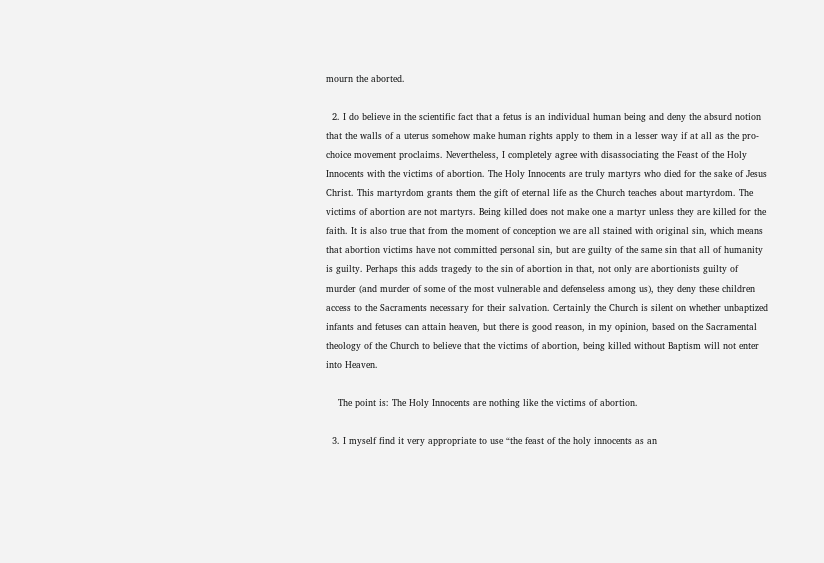mourn the aborted.

  2. I do believe in the scientific fact that a fetus is an individual human being and deny the absurd notion that the walls of a uterus somehow make human rights apply to them in a lesser way if at all as the pro-choice movement proclaims. Nevertheless, I completely agree with disassociating the Feast of the Holy Innocents with the victims of abortion. The Holy Innocents are truly martyrs who died for the sake of Jesus Christ. This martyrdom grants them the gift of eternal life as the Church teaches about martyrdom. The victims of abortion are not martyrs. Being killed does not make one a martyr unless they are killed for the faith. It is also true that from the moment of conception we are all stained with original sin, which means that abortion victims have not committed personal sin, but are guilty of the same sin that all of humanity is guilty. Perhaps this adds tragedy to the sin of abortion in that, not only are abortionists guilty of murder (and murder of some of the most vulnerable and defenseless among us), they deny these children access to the Sacraments necessary for their salvation. Certainly the Church is silent on whether unbaptized infants and fetuses can attain heaven, but there is good reason, in my opinion, based on the Sacramental theology of the Church to believe that the victims of abortion, being killed without Baptism will not enter into Heaven.

    The point is: The Holy Innocents are nothing like the victims of abortion.

  3. I myself find it very appropriate to use “the feast of the holy innocents as an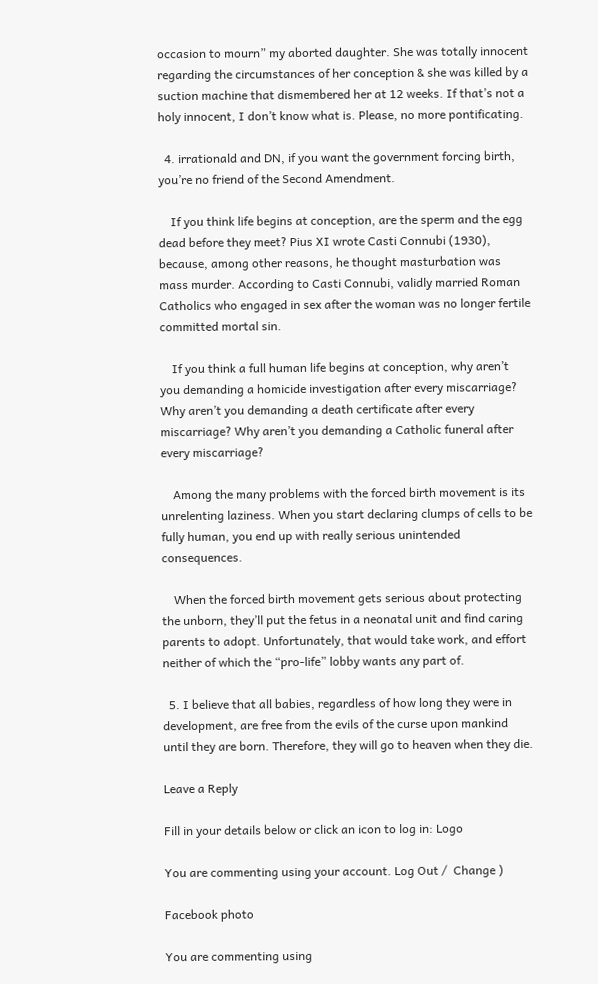occasion to mourn” my aborted daughter. She was totally innocent regarding the circumstances of her conception & she was killed by a suction machine that dismembered her at 12 weeks. If that’s not a holy innocent, I don’t know what is. Please, no more pontificating.

  4. irrationald and DN, if you want the government forcing birth, you’re no friend of the Second Amendment.

    If you think life begins at conception, are the sperm and the egg dead before they meet? Pius XI wrote Casti Connubi (1930), because, among other reasons, he thought masturbation was mass murder. According to Casti Connubi, validly married Roman Catholics who engaged in sex after the woman was no longer fertile committed mortal sin.

    If you think a full human life begins at conception, why aren’t you demanding a homicide investigation after every miscarriage? Why aren’t you demanding a death certificate after every miscarriage? Why aren’t you demanding a Catholic funeral after every miscarriage?

    Among the many problems with the forced birth movement is its unrelenting laziness. When you start declaring clumps of cells to be fully human, you end up with really serious unintended consequences.

    When the forced birth movement gets serious about protecting the unborn, they’ll put the fetus in a neonatal unit and find caring parents to adopt. Unfortunately, that would take work, and effort neither of which the “pro-life” lobby wants any part of.

  5. I believe that all babies, regardless of how long they were in development, are free from the evils of the curse upon mankind until they are born. Therefore, they will go to heaven when they die.

Leave a Reply

Fill in your details below or click an icon to log in: Logo

You are commenting using your account. Log Out /  Change )

Facebook photo

You are commenting using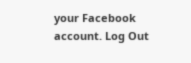your Facebook account. Log Out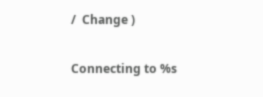/  Change )

Connecting to %s